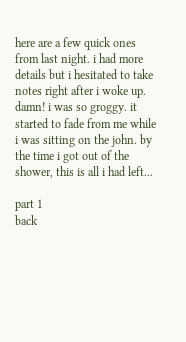here are a few quick ones from last night. i had more details but i hesitated to take notes right after i woke up. damn! i was so groggy. it started to fade from me while i was sitting on the john. by the time i got out of the shower, this is all i had left...

part 1
back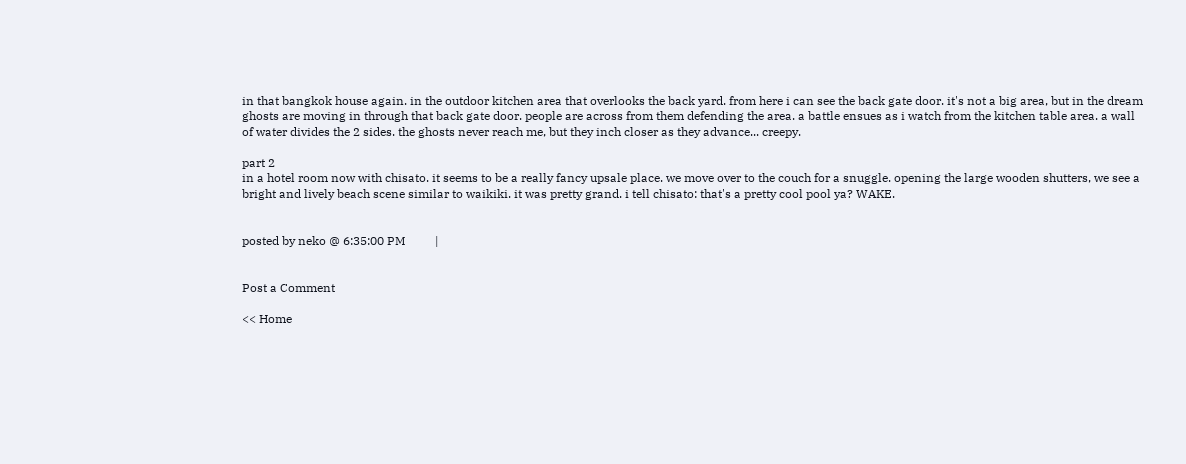in that bangkok house again. in the outdoor kitchen area that overlooks the back yard. from here i can see the back gate door. it's not a big area, but in the dream ghosts are moving in through that back gate door. people are across from them defending the area. a battle ensues as i watch from the kitchen table area. a wall of water divides the 2 sides. the ghosts never reach me, but they inch closer as they advance... creepy.

part 2
in a hotel room now with chisato. it seems to be a really fancy upsale place. we move over to the couch for a snuggle. opening the large wooden shutters, we see a bright and lively beach scene similar to waikiki. it was pretty grand. i tell chisato: that's a pretty cool pool ya? WAKE.


posted by neko @ 6:35:00 PM          |


Post a Comment

<< Home